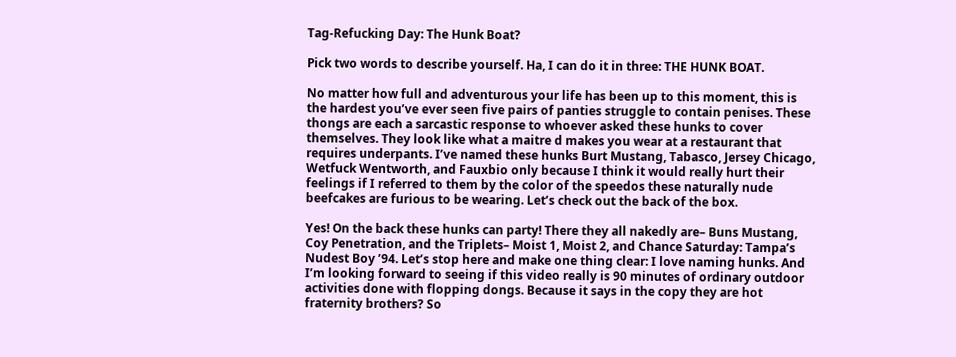Tag-Refucking Day: The Hunk Boat?

Pick two words to describe yourself. Ha, I can do it in three: THE HUNK BOAT.

No matter how full and adventurous your life has been up to this moment, this is the hardest you’ve ever seen five pairs of panties struggle to contain penises. These thongs are each a sarcastic response to whoever asked these hunks to cover themselves. They look like what a maitre d makes you wear at a restaurant that requires underpants. I’ve named these hunks Burt Mustang, Tabasco, Jersey Chicago, Wetfuck Wentworth, and Fauxbio only because I think it would really hurt their feelings if I referred to them by the color of the speedos these naturally nude beefcakes are furious to be wearing. Let’s check out the back of the box.

Yes! On the back these hunks can party! There they all nakedly are– Buns Mustang, Coy Penetration, and the Triplets– Moist 1, Moist 2, and Chance Saturday: Tampa’s Nudest Boy ’94. Let’s stop here and make one thing clear: I love naming hunks. And I’m looking forward to seeing if this video really is 90 minutes of ordinary outdoor activities done with flopping dongs. Because it says in the copy they are hot fraternity brothers? So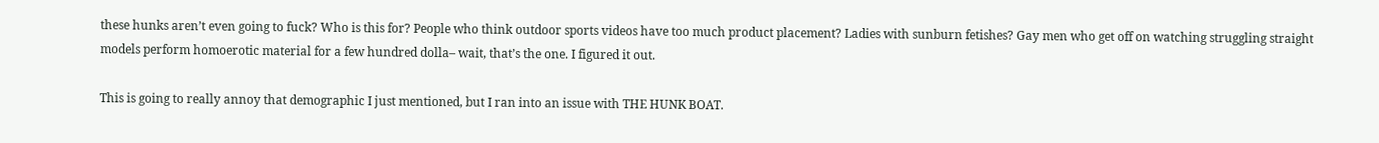these hunks aren’t even going to fuck? Who is this for? People who think outdoor sports videos have too much product placement? Ladies with sunburn fetishes? Gay men who get off on watching struggling straight models perform homoerotic material for a few hundred dolla– wait, that’s the one. I figured it out.

This is going to really annoy that demographic I just mentioned, but I ran into an issue with THE HUNK BOAT.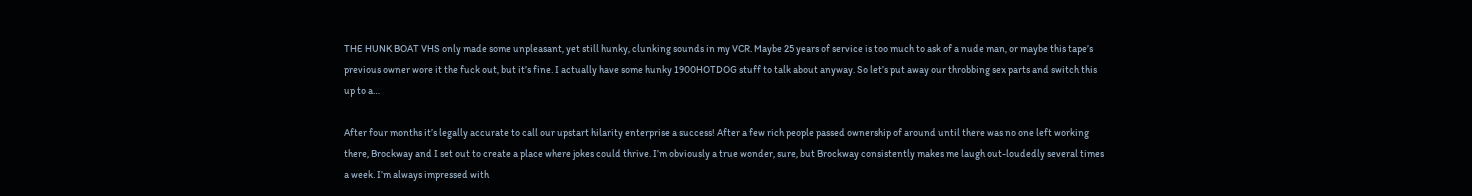THE HUNK BOAT VHS only made some unpleasant, yet still hunky, clunking sounds in my VCR. Maybe 25 years of service is too much to ask of a nude man, or maybe this tape’s previous owner wore it the fuck out, but it’s fine. I actually have some hunky 1900HOTDOG stuff to talk about anyway. So let’s put away our throbbing sex parts and switch this up to a…

After four months it’s legally accurate to call our upstart hilarity enterprise a success! After a few rich people passed ownership of around until there was no one left working there, Brockway and I set out to create a place where jokes could thrive. I’m obviously a true wonder, sure, but Brockway consistently makes me laugh out-loudedly several times a week. I’m always impressed with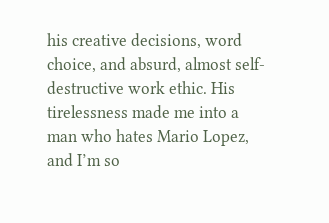his creative decisions, word choice, and absurd, almost self-destructive work ethic. His tirelessness made me into a man who hates Mario Lopez, and I’m so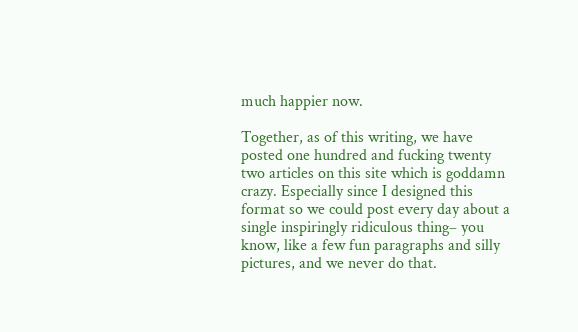much happier now.

Together, as of this writing, we have posted one hundred and fucking twenty two articles on this site which is goddamn crazy. Especially since I designed this format so we could post every day about a single inspiringly ridiculous thing– you know, like a few fun paragraphs and silly pictures, and we never do that.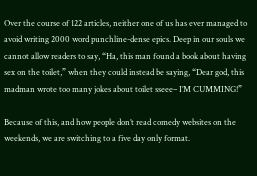Over the course of 122 articles, neither one of us has ever managed to avoid writing 2000 word punchline-dense epics. Deep in our souls we cannot allow readers to say, “Ha, this man found a book about having sex on the toilet,” when they could instead be saying, “Dear god, this madman wrote too many jokes about toilet sseee– I’M CUMMING!”

Because of this, and how people don’t read comedy websites on the weekends, we are switching to a five day only format.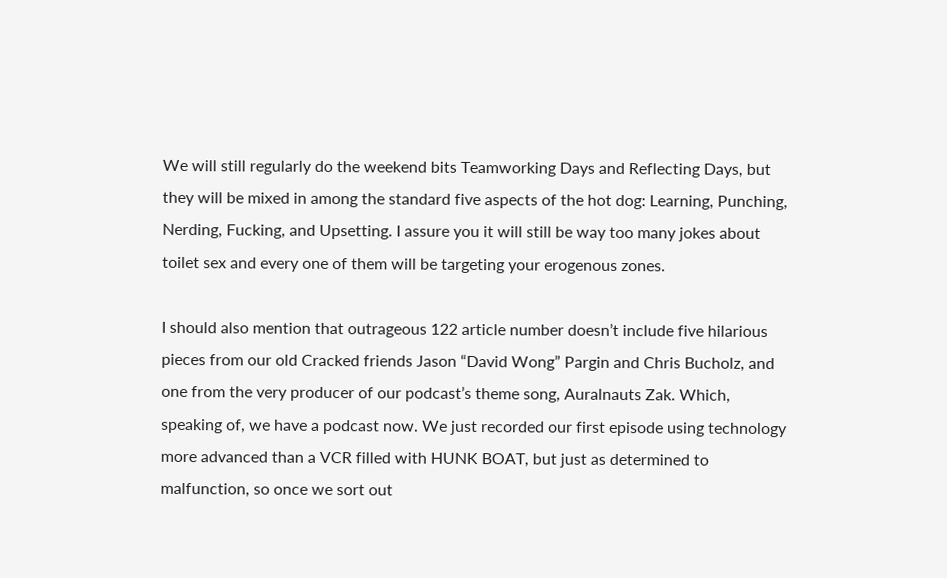We will still regularly do the weekend bits Teamworking Days and Reflecting Days, but they will be mixed in among the standard five aspects of the hot dog: Learning, Punching, Nerding, Fucking, and Upsetting. I assure you it will still be way too many jokes about toilet sex and every one of them will be targeting your erogenous zones.

I should also mention that outrageous 122 article number doesn’t include five hilarious pieces from our old Cracked friends Jason “David Wong” Pargin and Chris Bucholz, and one from the very producer of our podcast’s theme song, Auralnauts Zak. Which, speaking of, we have a podcast now. We just recorded our first episode using technology more advanced than a VCR filled with HUNK BOAT, but just as determined to malfunction, so once we sort out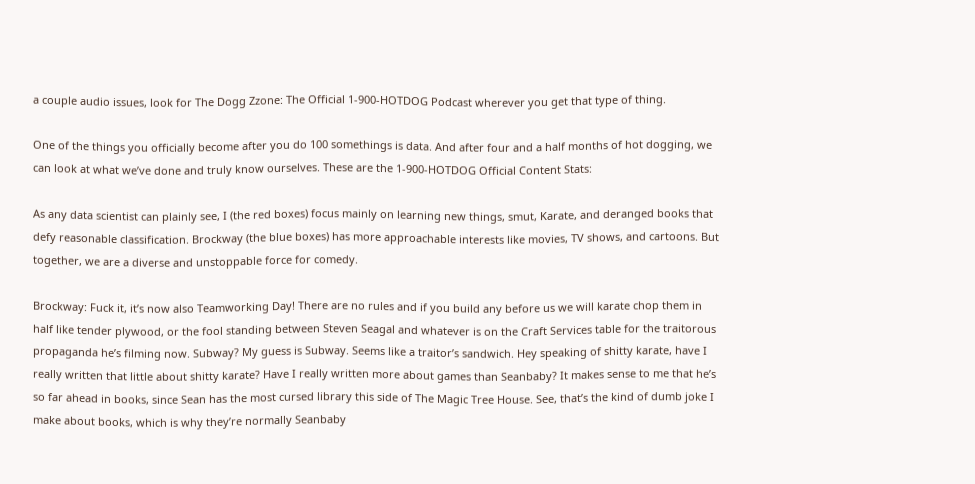a couple audio issues, look for The Dogg Zzone: The Official 1-900-HOTDOG Podcast wherever you get that type of thing.

One of the things you officially become after you do 100 somethings is data. And after four and a half months of hot dogging, we can look at what we’ve done and truly know ourselves. These are the 1-900-HOTDOG Official Content Stats:

As any data scientist can plainly see, I (the red boxes) focus mainly on learning new things, smut, Karate, and deranged books that defy reasonable classification. Brockway (the blue boxes) has more approachable interests like movies, TV shows, and cartoons. But together, we are a diverse and unstoppable force for comedy.

Brockway: Fuck it, it’s now also Teamworking Day! There are no rules and if you build any before us we will karate chop them in half like tender plywood, or the fool standing between Steven Seagal and whatever is on the Craft Services table for the traitorous propaganda he’s filming now. Subway? My guess is Subway. Seems like a traitor’s sandwich. Hey speaking of shitty karate, have I really written that little about shitty karate? Have I really written more about games than Seanbaby? It makes sense to me that he’s so far ahead in books, since Sean has the most cursed library this side of The Magic Tree House. See, that’s the kind of dumb joke I make about books, which is why they’re normally Seanbaby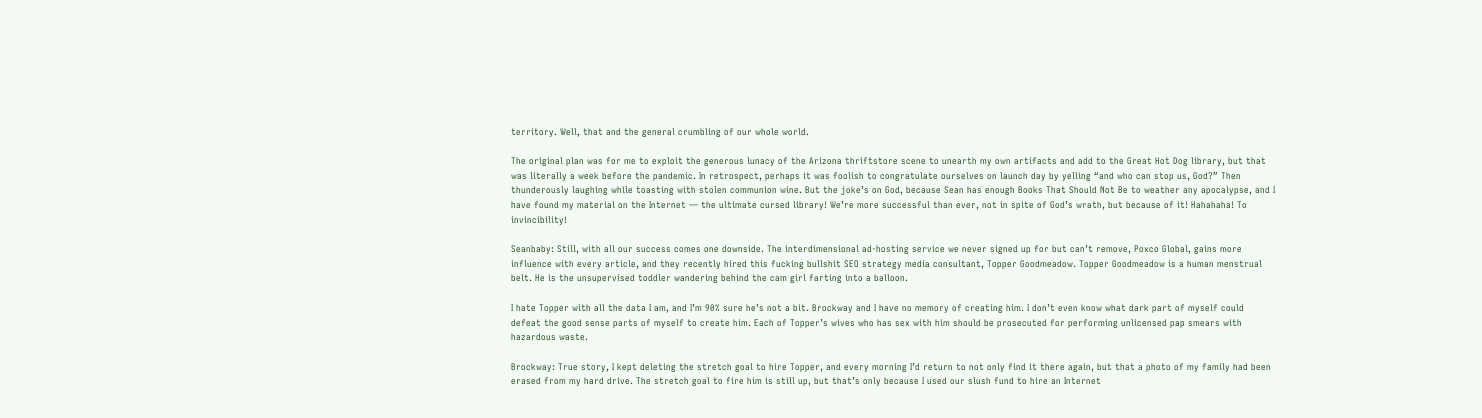territory. Well, that and the general crumbling of our whole world.

The original plan was for me to exploit the generous lunacy of the Arizona thriftstore scene to unearth my own artifacts and add to the Great Hot Dog library, but that was literally a week before the pandemic. In retrospect, perhaps it was foolish to congratulate ourselves on launch day by yelling “and who can stop us, God?” Then thunderously laughing while toasting with stolen communion wine. But the joke’s on God, because Sean has enough Books That Should Not Be to weather any apocalypse, and I have found my material on the Internet — the ultimate cursed library! We’re more successful than ever, not in spite of God’s wrath, but because of it! Hahahaha! To invincibility!

Seanbaby: Still, with all our success comes one downside. The interdimensional ad-hosting service we never signed up for but can’t remove, Poxco Global, gains more influence with every article, and they recently hired this fucking bullshit SEO strategy media consultant, Topper Goodmeadow. Topper Goodmeadow is a human menstrual belt. He is the unsupervised toddler wandering behind the cam girl farting into a balloon.

I hate Topper with all the data I am, and I’m 90% sure he’s not a bit. Brockway and I have no memory of creating him. I don’t even know what dark part of myself could defeat the good sense parts of myself to create him. Each of Topper’s wives who has sex with him should be prosecuted for performing unlicensed pap smears with hazardous waste.

Brockway: True story, I kept deleting the stretch goal to hire Topper, and every morning I’d return to not only find it there again, but that a photo of my family had been erased from my hard drive. The stretch goal to fire him is still up, but that’s only because I used our slush fund to hire an Internet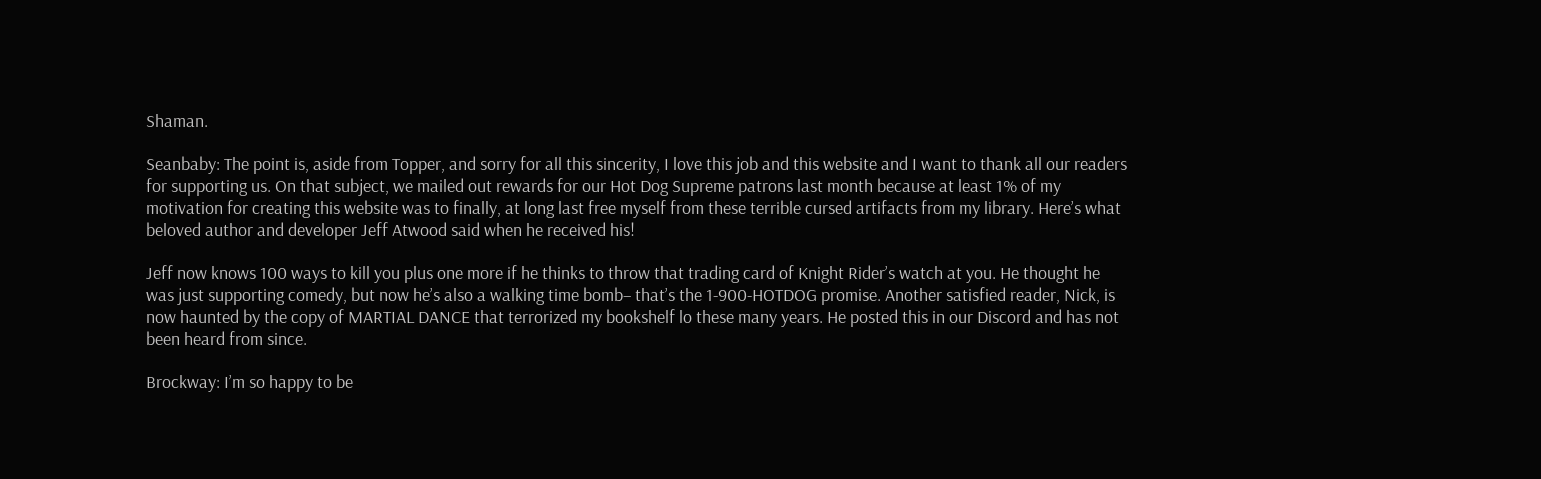Shaman.

Seanbaby: The point is, aside from Topper, and sorry for all this sincerity, I love this job and this website and I want to thank all our readers for supporting us. On that subject, we mailed out rewards for our Hot Dog Supreme patrons last month because at least 1% of my motivation for creating this website was to finally, at long last free myself from these terrible cursed artifacts from my library. Here’s what beloved author and developer Jeff Atwood said when he received his!

Jeff now knows 100 ways to kill you plus one more if he thinks to throw that trading card of Knight Rider’s watch at you. He thought he was just supporting comedy, but now he’s also a walking time bomb– that’s the 1-900-HOTDOG promise. Another satisfied reader, Nick, is now haunted by the copy of MARTIAL DANCE that terrorized my bookshelf lo these many years. He posted this in our Discord and has not been heard from since.

Brockway: I’m so happy to be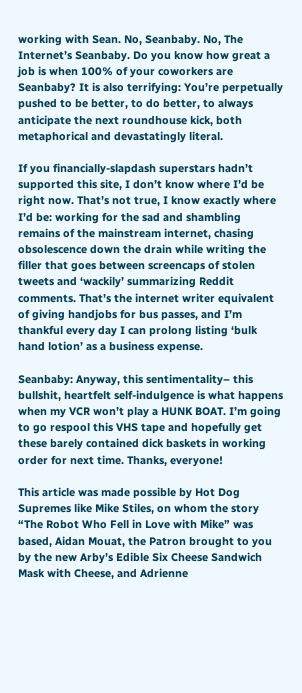working with Sean. No, Seanbaby. No, The Internet’s Seanbaby. Do you know how great a job is when 100% of your coworkers are Seanbaby? It is also terrifying: You’re perpetually pushed to be better, to do better, to always anticipate the next roundhouse kick, both metaphorical and devastatingly literal.

If you financially-slapdash superstars hadn’t supported this site, I don’t know where I’d be right now. That’s not true, I know exactly where I’d be: working for the sad and shambling remains of the mainstream internet, chasing obsolescence down the drain while writing the filler that goes between screencaps of stolen tweets and ‘wackily’ summarizing Reddit comments. That’s the internet writer equivalent of giving handjobs for bus passes, and I’m thankful every day I can prolong listing ‘bulk hand lotion’ as a business expense.

Seanbaby: Anyway, this sentimentality– this bullshit, heartfelt self-indulgence is what happens when my VCR won’t play a HUNK BOAT. I’m going to go respool this VHS tape and hopefully get these barely contained dick baskets in working order for next time. Thanks, everyone!

This article was made possible by Hot Dog Supremes like Mike Stiles, on whom the story “The Robot Who Fell in Love with Mike” was based, Aidan Mouat, the Patron brought to you by the new Arby’s Edible Six Cheese Sandwich Mask with Cheese, and Adrienne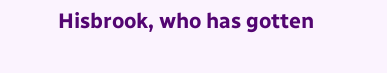Hisbrook, who has gotten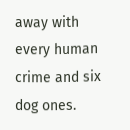away with every human crime and six dog ones.